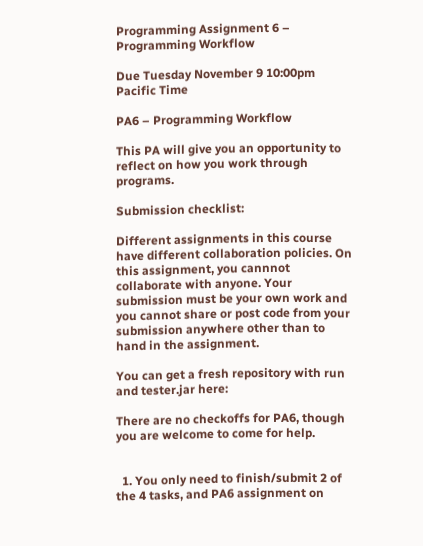Programming Assignment 6 – Programming Workflow

Due Tuesday November 9 10:00pm Pacific Time

PA6 – Programming Workflow

This PA will give you an opportunity to reflect on how you work through programs.

Submission checklist:

Different assignments in this course have different collaboration policies. On this assignment, you cannnot collaborate with anyone. Your submission must be your own work and you cannot share or post code from your submission anywhere other than to hand in the assignment.

You can get a fresh repository with run and tester.jar here:

There are no checkoffs for PA6, though you are welcome to come for help.


  1. You only need to finish/submit 2 of the 4 tasks, and PA6 assignment on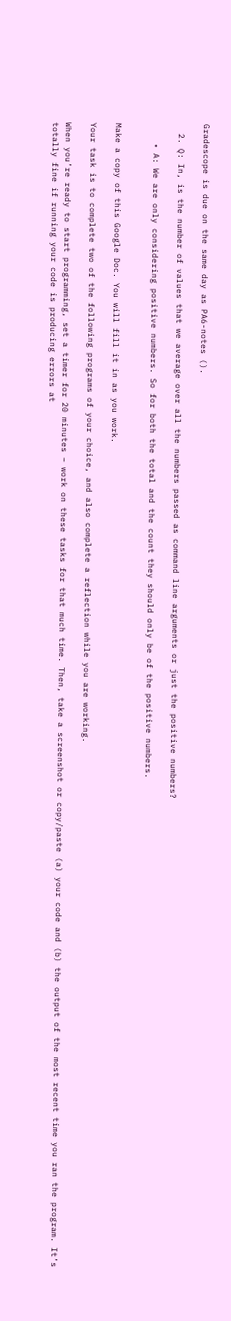Gradescope is due on the same day as PA6-notes ().

  2. Q: In, is the number of values that we average over all the numbers passed as command line arguments or just the positive numbers?

    • A: We are only considering positive numbers. So for both the total and the count they should only be of the positive numbers.


Make a copy of this Google Doc. You will fill it in as you work.

Your task is to complete two of the following programs of your choice, and also complete a reflection while you are working.

When you’re ready to start programming, set a timer for 20 minutes – work on these tasks for that much time. Then, take a screenshot or copy/paste (a) your code and (b) the output of the most recent time you ran the program. It’s totally fine if running your code is producing errors at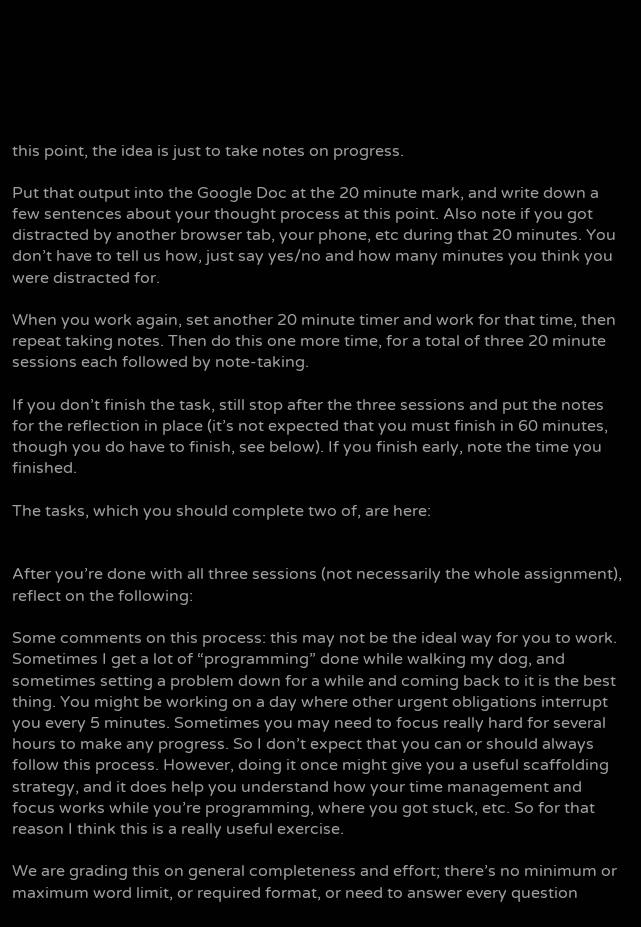this point, the idea is just to take notes on progress.

Put that output into the Google Doc at the 20 minute mark, and write down a few sentences about your thought process at this point. Also note if you got distracted by another browser tab, your phone, etc during that 20 minutes. You don’t have to tell us how, just say yes/no and how many minutes you think you were distracted for.

When you work again, set another 20 minute timer and work for that time, then repeat taking notes. Then do this one more time, for a total of three 20 minute sessions each followed by note-taking.

If you don’t finish the task, still stop after the three sessions and put the notes for the reflection in place (it’s not expected that you must finish in 60 minutes, though you do have to finish, see below). If you finish early, note the time you finished.

The tasks, which you should complete two of, are here:


After you’re done with all three sessions (not necessarily the whole assignment), reflect on the following:

Some comments on this process: this may not be the ideal way for you to work. Sometimes I get a lot of “programming” done while walking my dog, and sometimes setting a problem down for a while and coming back to it is the best thing. You might be working on a day where other urgent obligations interrupt you every 5 minutes. Sometimes you may need to focus really hard for several hours to make any progress. So I don’t expect that you can or should always follow this process. However, doing it once might give you a useful scaffolding strategy, and it does help you understand how your time management and focus works while you’re programming, where you got stuck, etc. So for that reason I think this is a really useful exercise.

We are grading this on general completeness and effort; there’s no minimum or maximum word limit, or required format, or need to answer every question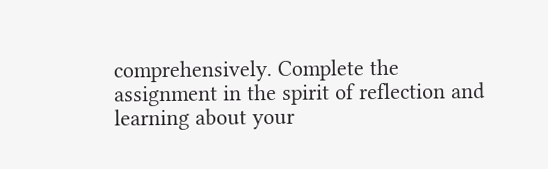comprehensively. Complete the assignment in the spirit of reflection and learning about your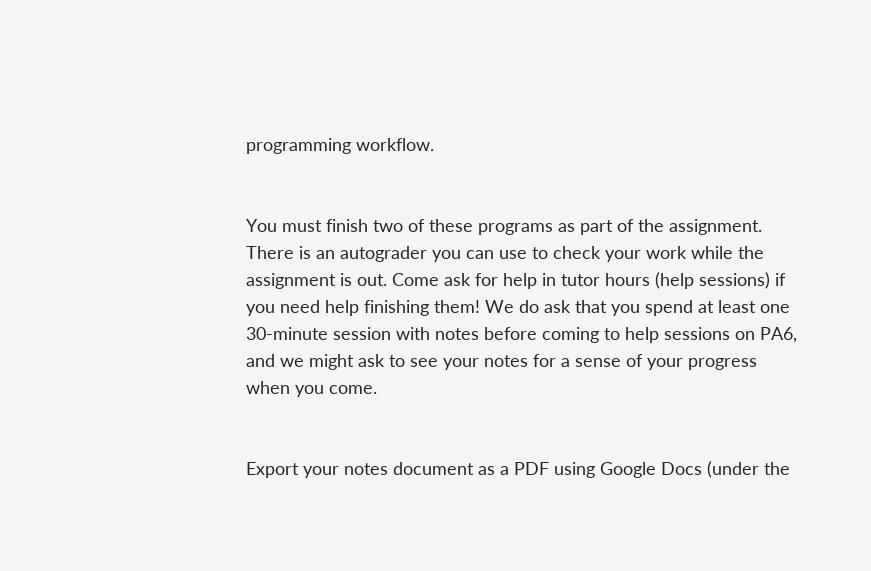programming workflow.


You must finish two of these programs as part of the assignment. There is an autograder you can use to check your work while the assignment is out. Come ask for help in tutor hours (help sessions) if you need help finishing them! We do ask that you spend at least one 30-minute session with notes before coming to help sessions on PA6, and we might ask to see your notes for a sense of your progress when you come.


Export your notes document as a PDF using Google Docs (under the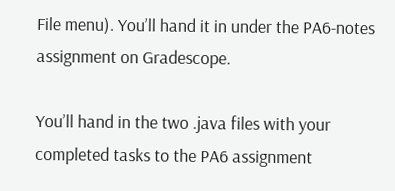File menu). You’ll hand it in under the PA6-notes assignment on Gradescope.

You’ll hand in the two .java files with your completed tasks to the PA6 assignment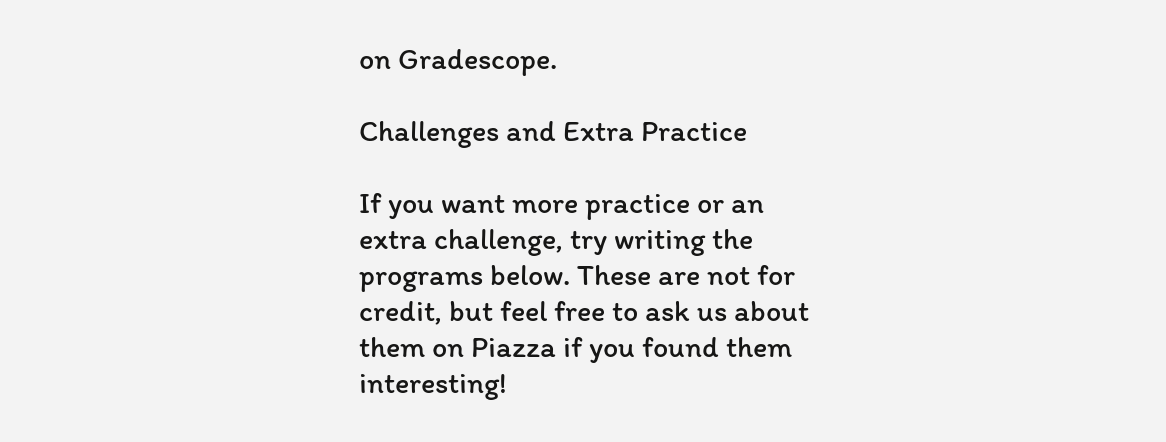on Gradescope.

Challenges and Extra Practice

If you want more practice or an extra challenge, try writing the programs below. These are not for credit, but feel free to ask us about them on Piazza if you found them interesting!